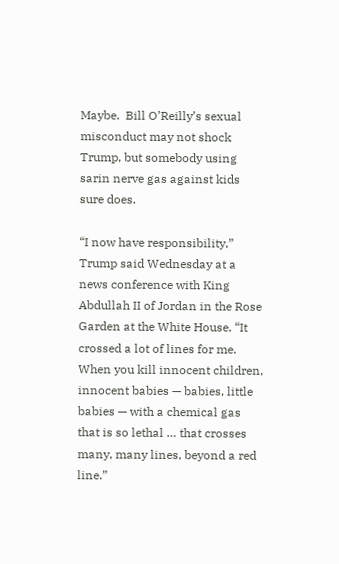Maybe.  Bill O’Reilly’s sexual misconduct may not shock Trump, but somebody using sarin nerve gas against kids sure does.

“I now have responsibility,” Trump said Wednesday at a news conference with King Abdullah II of Jordan in the Rose Garden at the White House. “It crossed a lot of lines for me. When you kill innocent children, innocent babies — babies, little babies — with a chemical gas that is so lethal … that crosses many, many lines, beyond a red line.”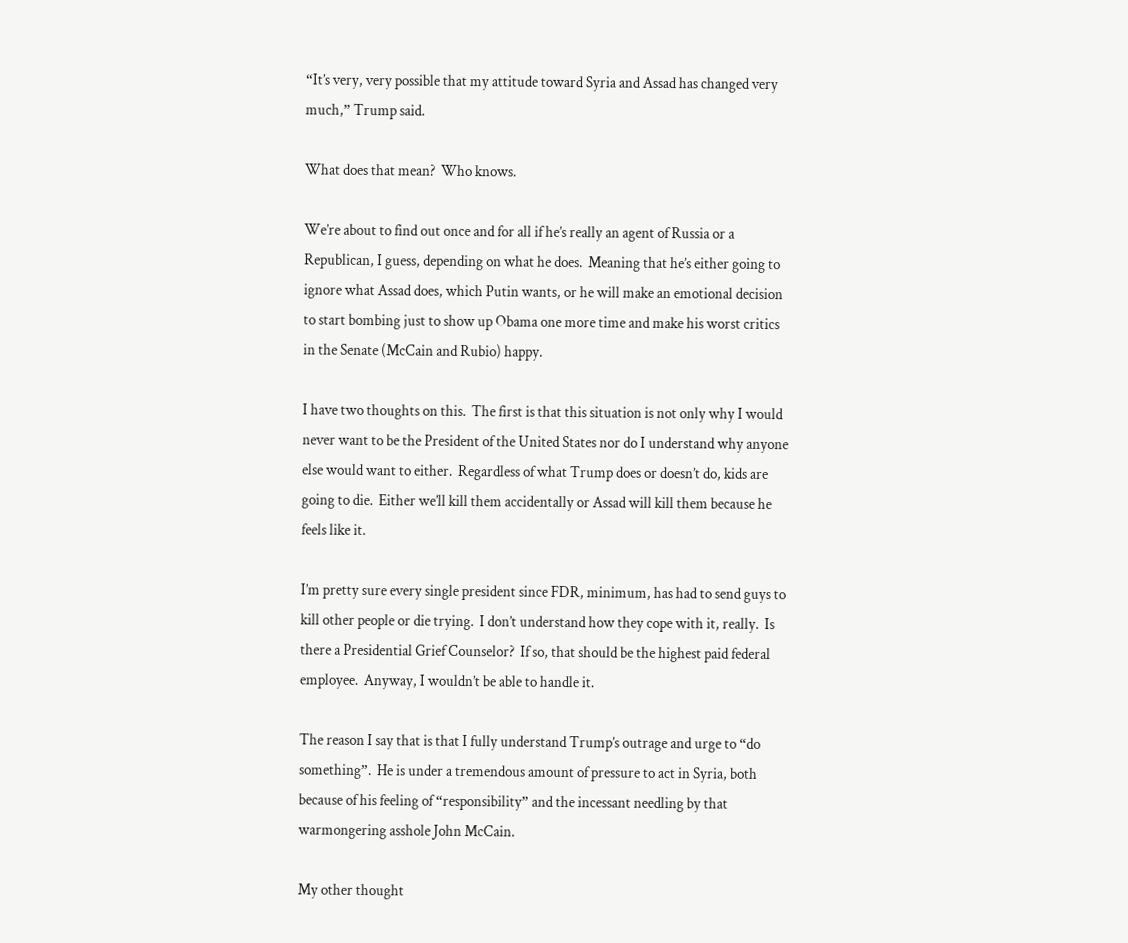“It’s very, very possible that my attitude toward Syria and Assad has changed very much,” Trump said.

What does that mean?  Who knows.

We’re about to find out once and for all if he’s really an agent of Russia or a Republican, I guess, depending on what he does.  Meaning that he’s either going to ignore what Assad does, which Putin wants, or he will make an emotional decision to start bombing just to show up Obama one more time and make his worst critics in the Senate (McCain and Rubio) happy.

I have two thoughts on this.  The first is that this situation is not only why I would never want to be the President of the United States nor do I understand why anyone else would want to either.  Regardless of what Trump does or doesn’t do, kids are going to die.  Either we’ll kill them accidentally or Assad will kill them because he feels like it.

I’m pretty sure every single president since FDR, minimum, has had to send guys to kill other people or die trying.  I don’t understand how they cope with it, really.  Is there a Presidential Grief Counselor?  If so, that should be the highest paid federal employee.  Anyway, I wouldn’t be able to handle it.

The reason I say that is that I fully understand Trump’s outrage and urge to “do something”.  He is under a tremendous amount of pressure to act in Syria, both because of his feeling of “responsibility” and the incessant needling by that warmongering asshole John McCain.

My other thought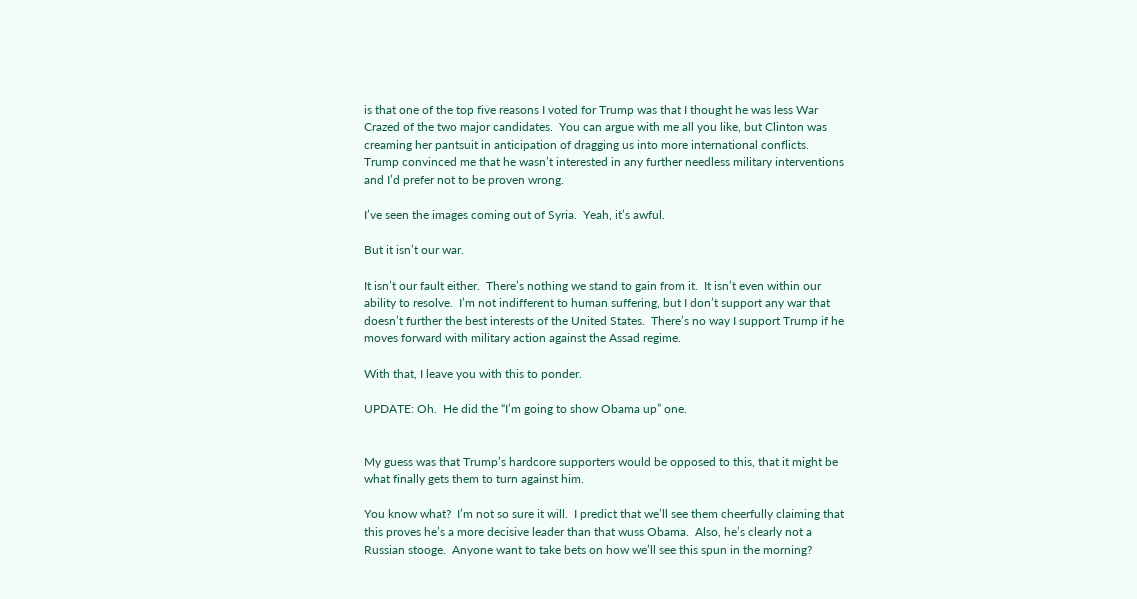is that one of the top five reasons I voted for Trump was that I thought he was less War Crazed of the two major candidates.  You can argue with me all you like, but Clinton was creaming her pantsuit in anticipation of dragging us into more international conflicts.  Trump convinced me that he wasn’t interested in any further needless military interventions and I’d prefer not to be proven wrong.

I’ve seen the images coming out of Syria.  Yeah, it’s awful.

But it isn’t our war.

It isn’t our fault either.  There’s nothing we stand to gain from it.  It isn’t even within our ability to resolve.  I’m not indifferent to human suffering, but I don’t support any war that doesn’t further the best interests of the United States.  There’s no way I support Trump if he moves forward with military action against the Assad regime.

With that, I leave you with this to ponder.

UPDATE: Oh.  He did the “I’m going to show Obama up” one.


My guess was that Trump’s hardcore supporters would be opposed to this, that it might be what finally gets them to turn against him.

You know what?  I’m not so sure it will.  I predict that we’ll see them cheerfully claiming that this proves he’s a more decisive leader than that wuss Obama.  Also, he’s clearly not a Russian stooge.  Anyone want to take bets on how we’ll see this spun in the morning?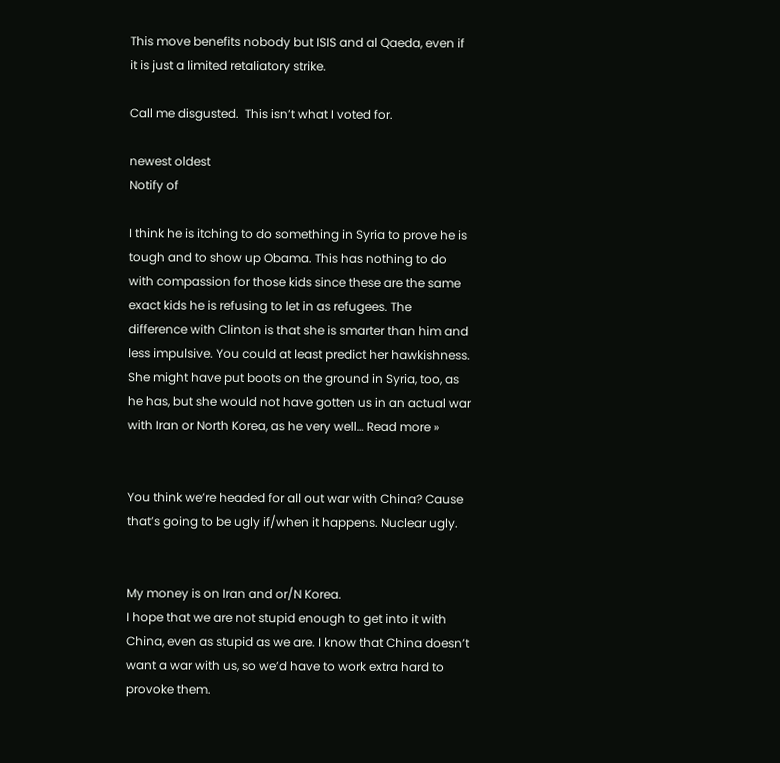This move benefits nobody but ISIS and al Qaeda, even if it is just a limited retaliatory strike.

Call me disgusted.  This isn’t what I voted for.

newest oldest
Notify of

I think he is itching to do something in Syria to prove he is tough and to show up Obama. This has nothing to do with compassion for those kids since these are the same exact kids he is refusing to let in as refugees. The difference with Clinton is that she is smarter than him and less impulsive. You could at least predict her hawkishness. She might have put boots on the ground in Syria, too, as he has, but she would not have gotten us in an actual war with Iran or North Korea, as he very well… Read more »


You think we’re headed for all out war with China? Cause that’s going to be ugly if/when it happens. Nuclear ugly.


My money is on Iran and or/N Korea.
I hope that we are not stupid enough to get into it with China, even as stupid as we are. I know that China doesn’t want a war with us, so we’d have to work extra hard to provoke them.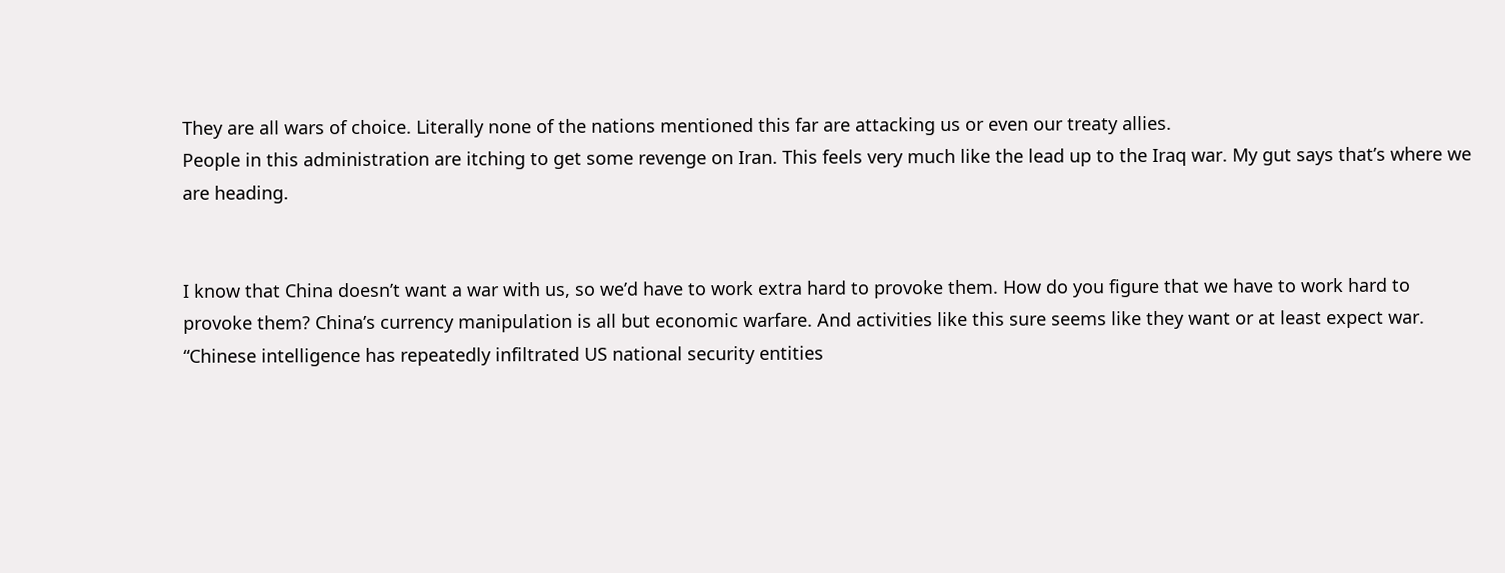They are all wars of choice. Literally none of the nations mentioned this far are attacking us or even our treaty allies.
People in this administration are itching to get some revenge on Iran. This feels very much like the lead up to the Iraq war. My gut says that’s where we are heading.


I know that China doesn’t want a war with us, so we’d have to work extra hard to provoke them. How do you figure that we have to work hard to provoke them? China’s currency manipulation is all but economic warfare. And activities like this sure seems like they want or at least expect war. “Chinese intelligence has repeatedly infiltrated US national security entities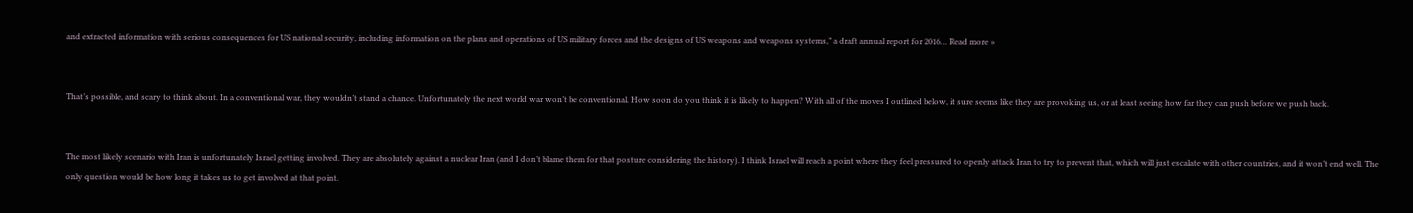and extracted information with serious consequences for US national security, including information on the plans and operations of US military forces and the designs of US weapons and weapons systems,” a draft annual report for 2016… Read more »


That’s possible, and scary to think about. In a conventional war, they wouldn’t stand a chance. Unfortunately the next world war won’t be conventional. How soon do you think it is likely to happen? With all of the moves I outlined below, it sure seems like they are provoking us, or at least seeing how far they can push before we push back.


The most likely scenario with Iran is unfortunately Israel getting involved. They are absolutely against a nuclear Iran (and I don’t blame them for that posture considering the history). I think Israel will reach a point where they feel pressured to openly attack Iran to try to prevent that, which will just escalate with other countries, and it won’t end well. The only question would be how long it takes us to get involved at that point.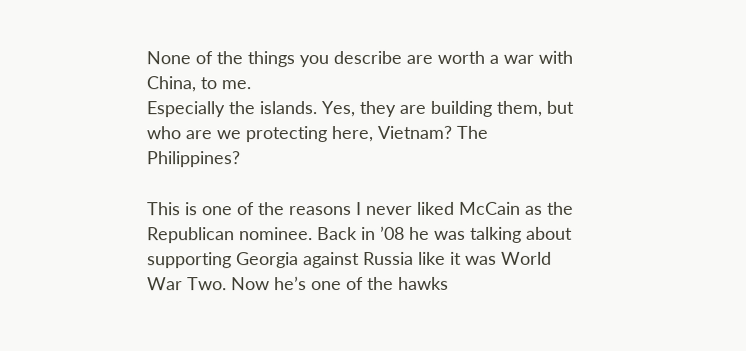None of the things you describe are worth a war with China, to me.
Especially the islands. Yes, they are building them, but who are we protecting here, Vietnam? The Philippines?

This is one of the reasons I never liked McCain as the Republican nominee. Back in ’08 he was talking about supporting Georgia against Russia like it was World War Two. Now he’s one of the hawks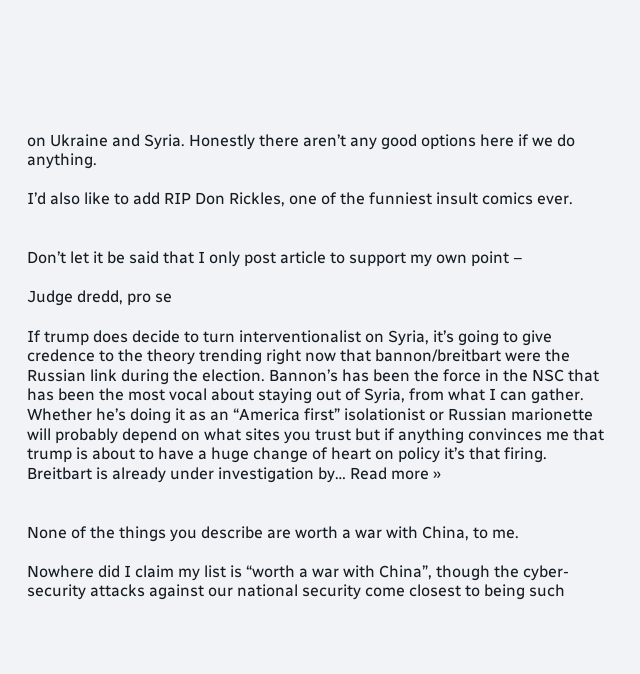on Ukraine and Syria. Honestly there aren’t any good options here if we do anything.

I’d also like to add RIP Don Rickles, one of the funniest insult comics ever.


Don’t let it be said that I only post article to support my own point –

Judge dredd, pro se

If trump does decide to turn interventionalist on Syria, it’s going to give credence to the theory trending right now that bannon/breitbart were the Russian link during the election. Bannon’s has been the force in the NSC that has been the most vocal about staying out of Syria, from what I can gather. Whether he’s doing it as an “America first” isolationist or Russian marionette will probably depend on what sites you trust but if anything convinces me that trump is about to have a huge change of heart on policy it’s that firing. Breitbart is already under investigation by… Read more »


None of the things you describe are worth a war with China, to me.

Nowhere did I claim my list is “worth a war with China”, though the cyber-security attacks against our national security come closest to being such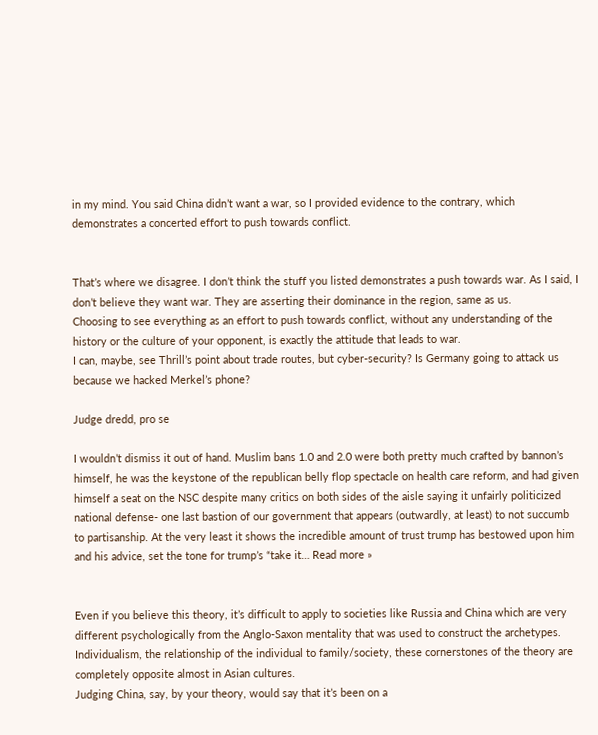in my mind. You said China didn’t want a war, so I provided evidence to the contrary, which demonstrates a concerted effort to push towards conflict.


That’s where we disagree. I don’t think the stuff you listed demonstrates a push towards war. As I said, I don’t believe they want war. They are asserting their dominance in the region, same as us.
Choosing to see everything as an effort to push towards conflict, without any understanding of the history or the culture of your opponent, is exactly the attitude that leads to war.
I can, maybe, see Thrill’s point about trade routes, but cyber-security? Is Germany going to attack us because we hacked Merkel’s phone?

Judge dredd, pro se

I wouldn’t dismiss it out of hand. Muslim bans 1.0 and 2.0 were both pretty much crafted by bannon’s himself, he was the keystone of the republican belly flop spectacle on health care reform, and had given himself a seat on the NSC despite many critics on both sides of the aisle saying it unfairly politicized national defense- one last bastion of our government that appears (outwardly, at least) to not succumb to partisanship. At the very least it shows the incredible amount of trust trump has bestowed upon him and his advice, set the tone for trump’s “take it… Read more »


Even if you believe this theory, it’s difficult to apply to societies like Russia and China which are very different psychologically from the Anglo-Saxon mentality that was used to construct the archetypes.
Individualism, the relationship of the individual to family/society, these cornerstones of the theory are completely opposite almost in Asian cultures.
Judging China, say, by your theory, would say that it’s been on a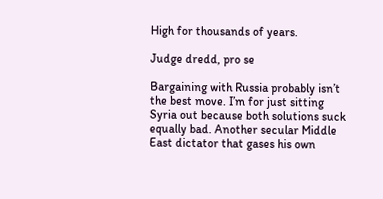High for thousands of years.

Judge dredd, pro se

Bargaining with Russia probably isn’t the best move. I’m for just sitting Syria out because both solutions suck equally bad. Another secular Middle East dictator that gases his own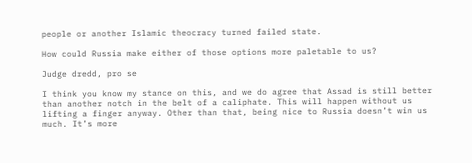people or another Islamic theocracy turned failed state.

How could Russia make either of those options more paletable to us?

Judge dredd, pro se

I think you know my stance on this, and we do agree that Assad is still better than another notch in the belt of a caliphate. This will happen without us lifting a finger anyway. Other than that, being nice to Russia doesn’t win us much. It’s more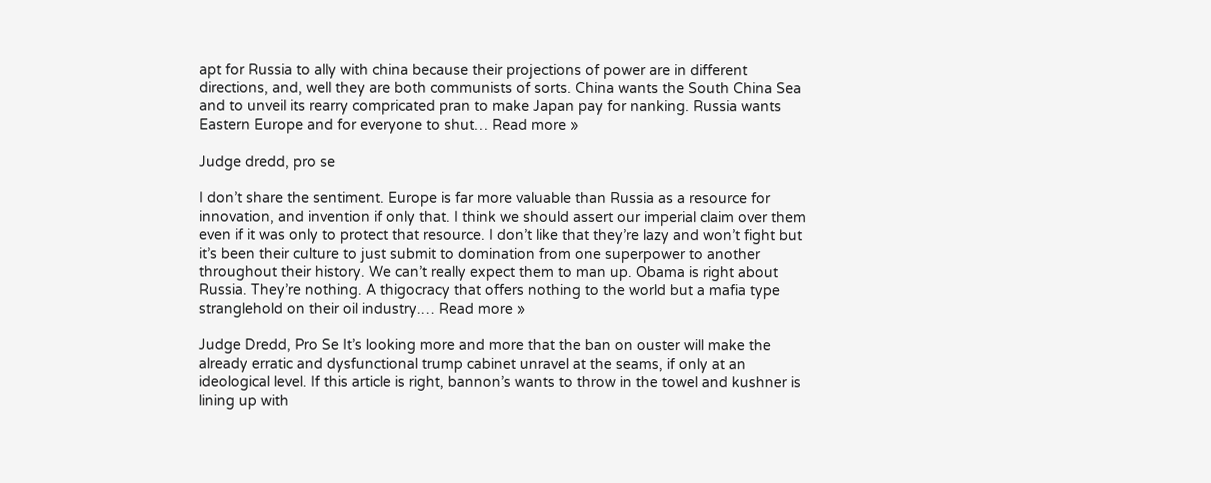apt for Russia to ally with china because their projections of power are in different directions, and, well they are both communists of sorts. China wants the South China Sea and to unveil its rearry compricated pran to make Japan pay for nanking. Russia wants Eastern Europe and for everyone to shut… Read more »

Judge dredd, pro se

I don’t share the sentiment. Europe is far more valuable than Russia as a resource for innovation, and invention if only that. I think we should assert our imperial claim over them even if it was only to protect that resource. I don’t like that they’re lazy and won’t fight but it’s been their culture to just submit to domination from one superpower to another throughout their history. We can’t really expect them to man up. Obama is right about Russia. They’re nothing. A thigocracy that offers nothing to the world but a mafia type stranglehold on their oil industry.… Read more »

Judge Dredd, Pro Se It’s looking more and more that the ban on ouster will make the already erratic and dysfunctional trump cabinet unravel at the seams, if only at an ideological level. If this article is right, bannon’s wants to throw in the towel and kushner is lining up with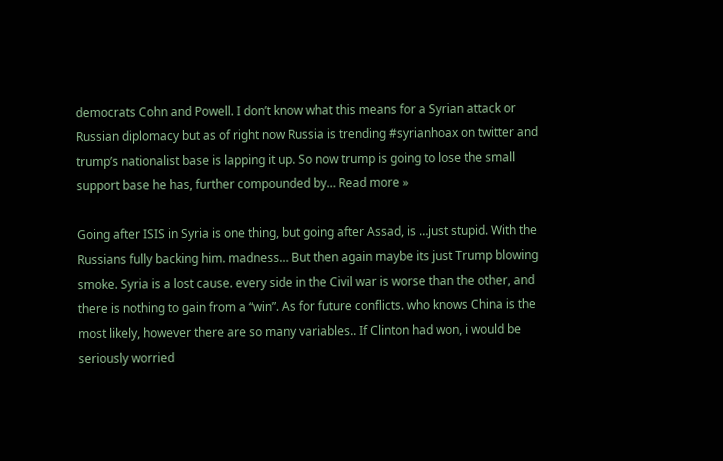democrats Cohn and Powell. I don’t know what this means for a Syrian attack or Russian diplomacy but as of right now Russia is trending #syrianhoax on twitter and trump’s nationalist base is lapping it up. So now trump is going to lose the small support base he has, further compounded by… Read more »

Going after ISIS in Syria is one thing, but going after Assad, is …just stupid. With the Russians fully backing him. madness… But then again maybe its just Trump blowing smoke. Syria is a lost cause. every side in the Civil war is worse than the other, and there is nothing to gain from a “win”. As for future conflicts. who knows China is the most likely, however there are so many variables.. If Clinton had won, i would be seriously worried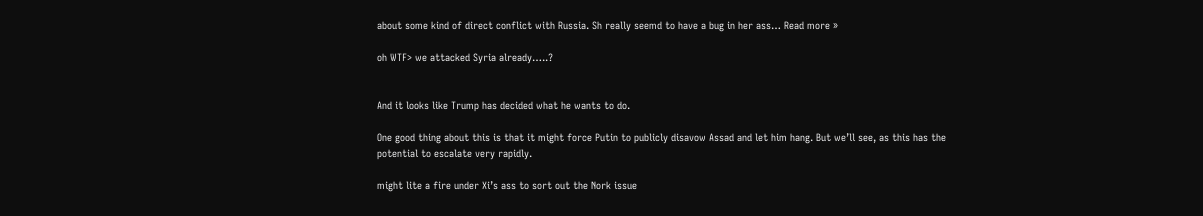about some kind of direct conflict with Russia. Sh really seemd to have a bug in her ass… Read more »

oh WTF> we attacked Syria already…..?


And it looks like Trump has decided what he wants to do.

One good thing about this is that it might force Putin to publicly disavow Assad and let him hang. But we’ll see, as this has the potential to escalate very rapidly.

might lite a fire under Xi’s ass to sort out the Nork issue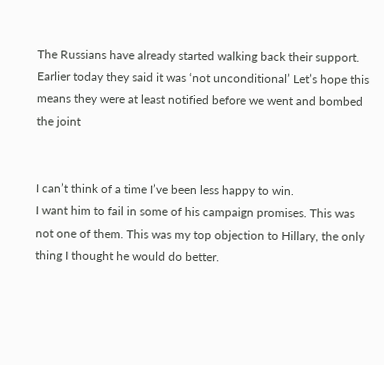The Russians have already started walking back their support. Earlier today they said it was ‘not unconditional’ Let’s hope this means they were at least notified before we went and bombed the joint


I can’t think of a time I’ve been less happy to win.
I want him to fail in some of his campaign promises. This was not one of them. This was my top objection to Hillary, the only thing I thought he would do better.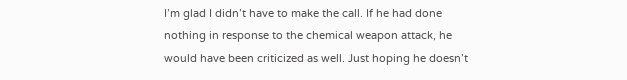I’m glad I didn’t have to make the call. If he had done nothing in response to the chemical weapon attack, he would have been criticized as well. Just hoping he doesn’t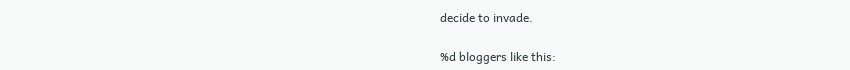decide to invade.

%d bloggers like this: